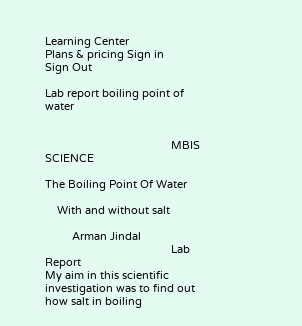Learning Center
Plans & pricing Sign in
Sign Out

Lab report boiling point of water


                                          MBIS SCIENCE

The Boiling Point Of Water

    With and without salt

         Arman Jindal
                                          Lab Report
My aim in this scientific investigation was to find out how salt in boiling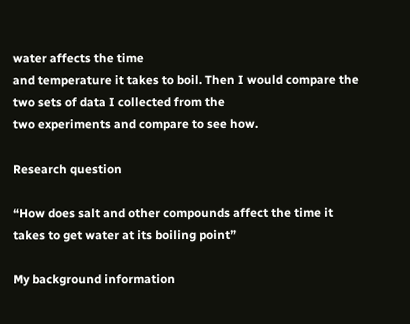water affects the time
and temperature it takes to boil. Then I would compare the two sets of data I collected from the
two experiments and compare to see how.

Research question

“How does salt and other compounds affect the time it takes to get water at its boiling point”

My background information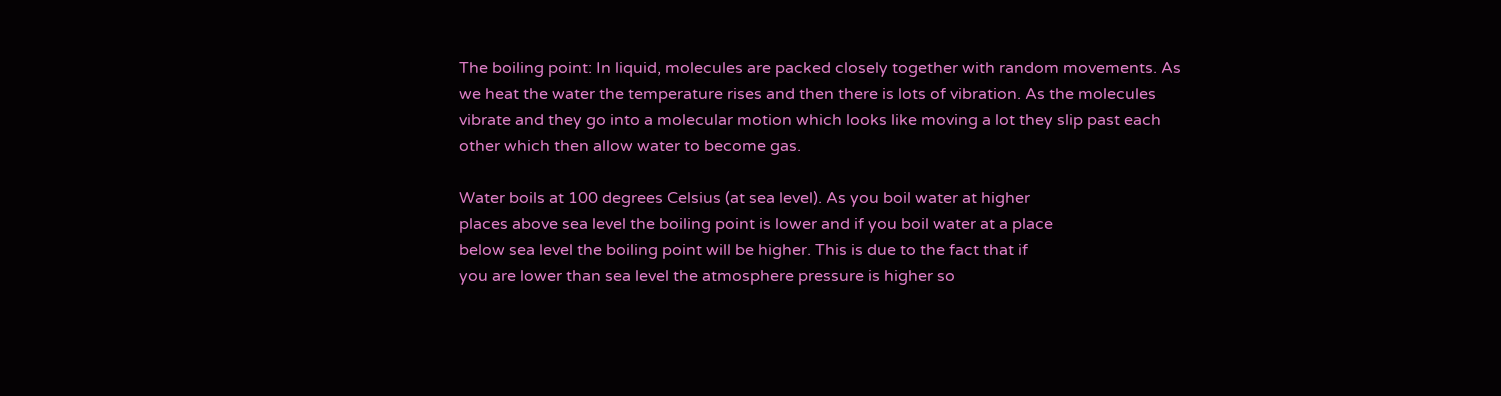The boiling point: In liquid, molecules are packed closely together with random movements. As
we heat the water the temperature rises and then there is lots of vibration. As the molecules
vibrate and they go into a molecular motion which looks like moving a lot they slip past each
other which then allow water to become gas.

Water boils at 100 degrees Celsius (at sea level). As you boil water at higher
places above sea level the boiling point is lower and if you boil water at a place
below sea level the boiling point will be higher. This is due to the fact that if
you are lower than sea level the atmosphere pressure is higher so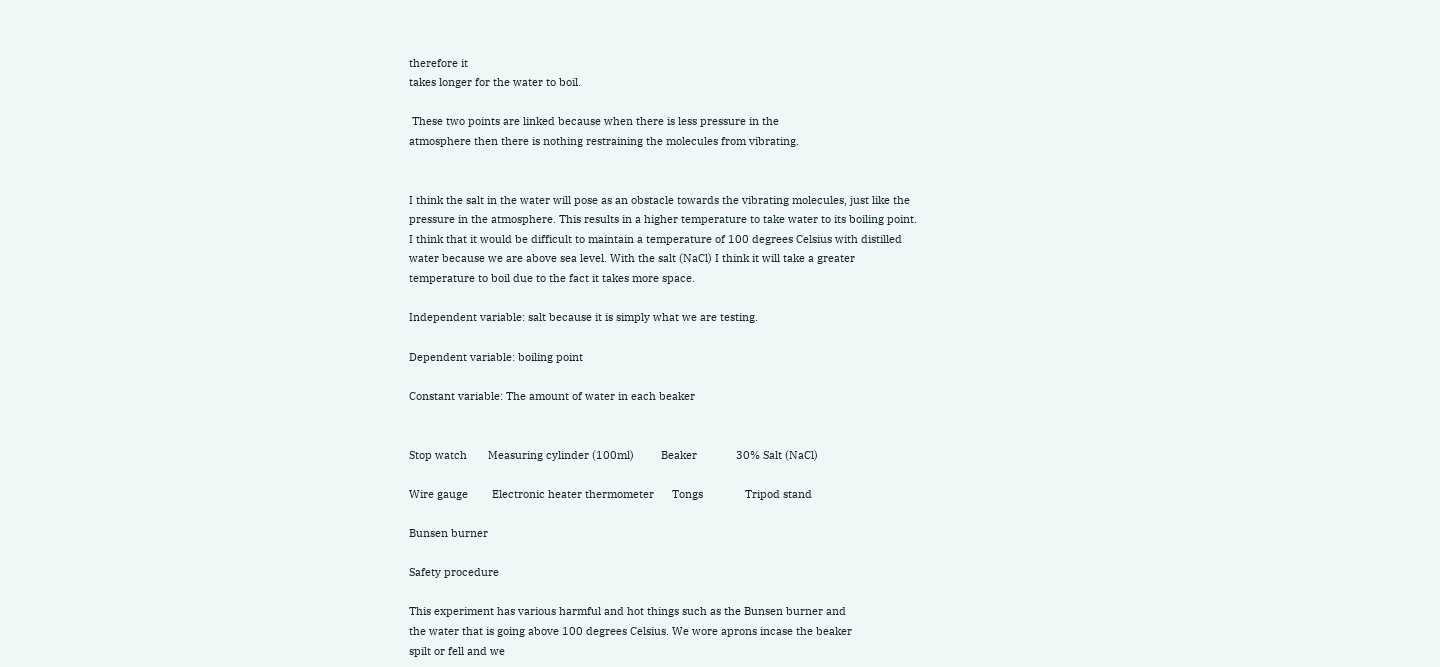therefore it
takes longer for the water to boil.

 These two points are linked because when there is less pressure in the
atmosphere then there is nothing restraining the molecules from vibrating.


I think the salt in the water will pose as an obstacle towards the vibrating molecules, just like the
pressure in the atmosphere. This results in a higher temperature to take water to its boiling point.
I think that it would be difficult to maintain a temperature of 100 degrees Celsius with distilled
water because we are above sea level. With the salt (NaCl) I think it will take a greater
temperature to boil due to the fact it takes more space.

Independent variable: salt because it is simply what we are testing.

Dependent variable: boiling point

Constant variable: The amount of water in each beaker


Stop watch       Measuring cylinder (100ml)         Beaker             30% Salt (NaCl)

Wire gauge        Electronic heater thermometer      Tongs              Tripod stand

Bunsen burner

Safety procedure

This experiment has various harmful and hot things such as the Bunsen burner and
the water that is going above 100 degrees Celsius. We wore aprons incase the beaker
spilt or fell and we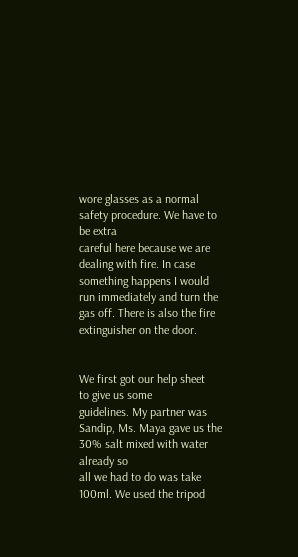wore glasses as a normal safety procedure. We have to be extra
careful here because we are dealing with fire. In case something happens I would
run immediately and turn the gas off. There is also the fire extinguisher on the door.


We first got our help sheet                                             to give us some
guidelines. My partner was Sandip, Ms. Maya gave us the 30% salt mixed with water already so
all we had to do was take 100ml. We used the tripod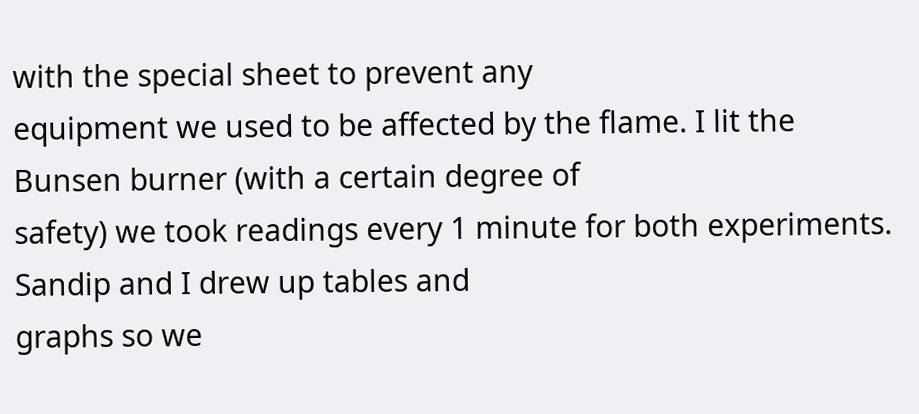with the special sheet to prevent any
equipment we used to be affected by the flame. I lit the Bunsen burner (with a certain degree of
safety) we took readings every 1 minute for both experiments. Sandip and I drew up tables and
graphs so we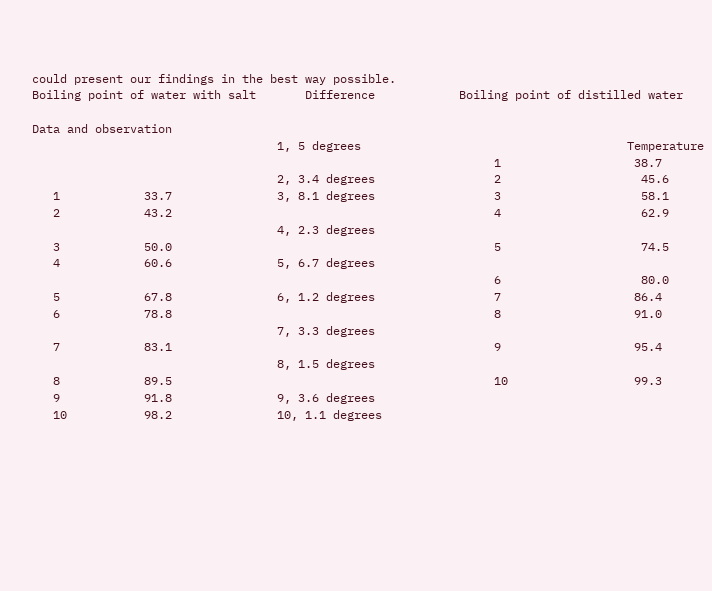could present our findings in the best way possible.
Boiling point of water with salt       Difference            Boiling point of distilled water

Data and observation
                                   1, 5 degrees                                      Temperature
                                                                  1                   38.7
                                   2, 3.4 degrees                 2                    45.6
   1            33.7               3, 8.1 degrees                 3                    58.1
   2            43.2                                              4                    62.9
                                   4, 2.3 degrees
   3            50.0                                              5                    74.5
   4            60.6               5, 6.7 degrees
                                                                  6                    80.0
   5            67.8               6, 1.2 degrees                 7                   86.4
   6            78.8                                              8                   91.0
                                   7, 3.3 degrees
   7            83.1                                              9                   95.4
                                   8, 1.5 degrees
   8            89.5                                              10                  99.3
   9            91.8               9, 3.6 degrees
   10           98.2               10, 1.1 degrees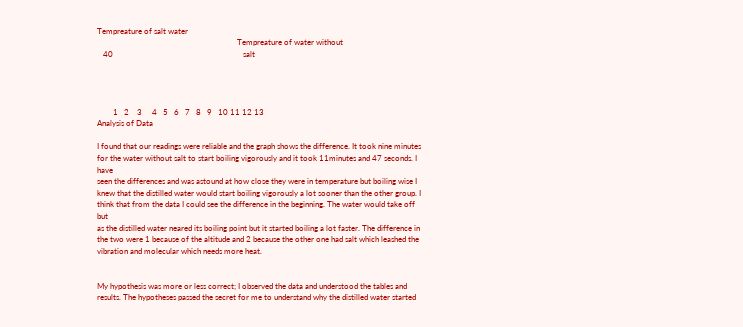Tempreature of salt water
                                                                      Tempreature of water without
   40                                                                 salt




        1   2    3     4   5   6   7   8   9   10 11 12 13
Analysis of Data

I found that our readings were reliable and the graph shows the difference. It took nine minutes
for the water without salt to start boiling vigorously and it took 11minutes and 47 seconds. I have
seen the differences and was astound at how close they were in temperature but boiling wise I
knew that the distilled water would start boiling vigorously a lot sooner than the other group. I
think that from the data I could see the difference in the beginning. The water would take off but
as the distilled water neared its boiling point but it started boiling a lot faster. The difference in
the two were 1 because of the altitude and 2 because the other one had salt which leashed the
vibration and molecular which needs more heat.


My hypothesis was more or less correct; I observed the data and understood the tables and
results. The hypotheses passed the secret for me to understand why the distilled water started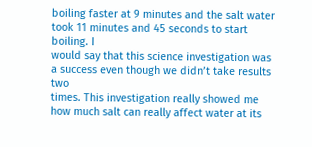boiling faster at 9 minutes and the salt water took 11 minutes and 45 seconds to start boiling. I
would say that this science investigation was a success even though we didn’t take results two
times. This investigation really showed me how much salt can really affect water at its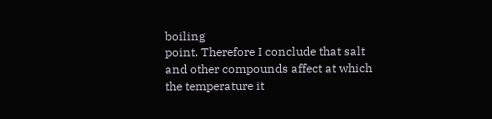boiling
point. Therefore I conclude that salt and other compounds affect at which the temperature it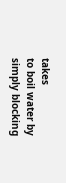takes
to boil water by simply blocking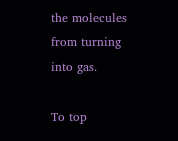the molecules from turning into gas.

To top